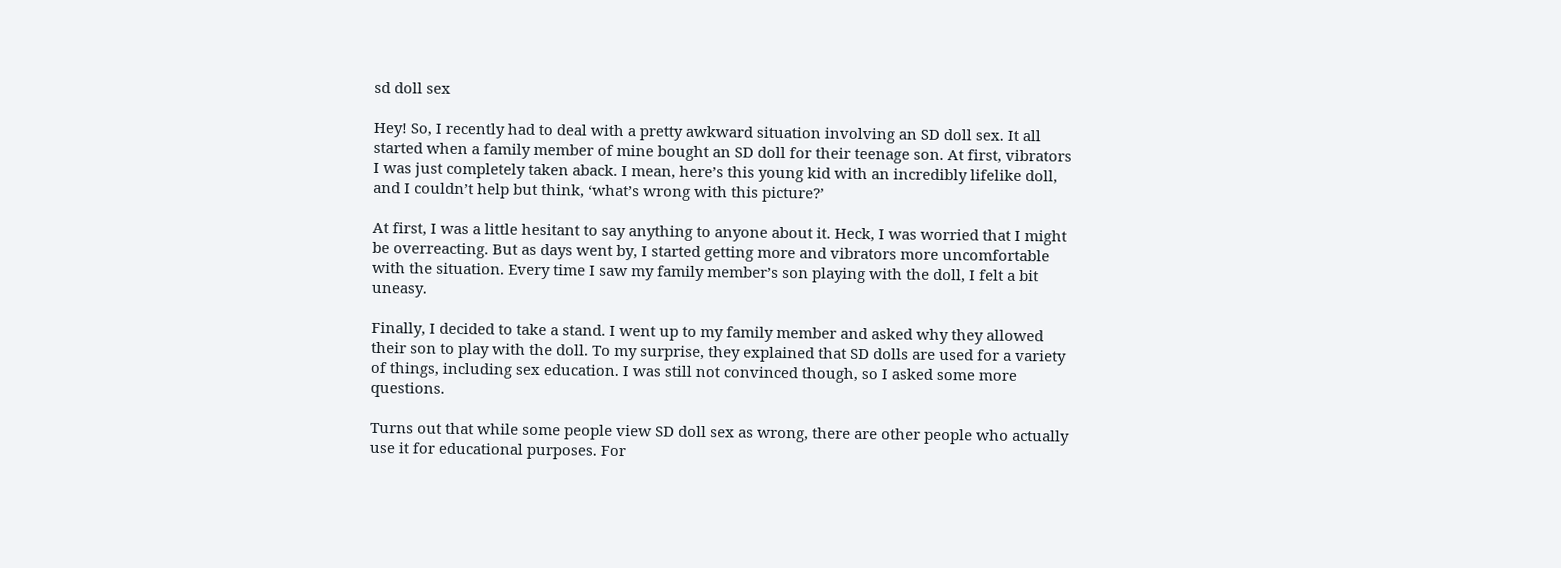sd doll sex

Hey! So, I recently had to deal with a pretty awkward situation involving an SD doll sex. It all started when a family member of mine bought an SD doll for their teenage son. At first, vibrators I was just completely taken aback. I mean, here’s this young kid with an incredibly lifelike doll, and I couldn’t help but think, ‘what’s wrong with this picture?’

At first, I was a little hesitant to say anything to anyone about it. Heck, I was worried that I might be overreacting. But as days went by, I started getting more and vibrators more uncomfortable with the situation. Every time I saw my family member’s son playing with the doll, I felt a bit uneasy.

Finally, I decided to take a stand. I went up to my family member and asked why they allowed their son to play with the doll. To my surprise, they explained that SD dolls are used for a variety of things, including sex education. I was still not convinced though, so I asked some more questions.

Turns out that while some people view SD doll sex as wrong, there are other people who actually use it for educational purposes. For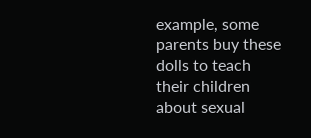example, some parents buy these dolls to teach their children about sexual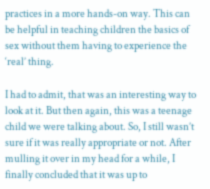practices in a more hands-on way. This can be helpful in teaching children the basics of sex without them having to experience the ‘real’ thing.

I had to admit, that was an interesting way to look at it. But then again, this was a teenage child we were talking about. So, I still wasn’t sure if it was really appropriate or not. After mulling it over in my head for a while, I finally concluded that it was up to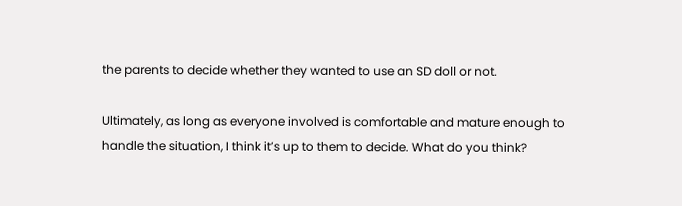the parents to decide whether they wanted to use an SD doll or not.

Ultimately, as long as everyone involved is comfortable and mature enough to handle the situation, I think it’s up to them to decide. What do you think?